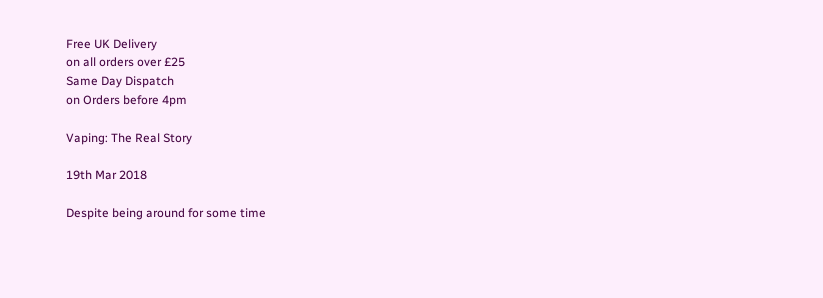Free UK Delivery
on all orders over £25
Same Day Dispatch
on Orders before 4pm

Vaping: The Real Story

19th Mar 2018

Despite being around for some time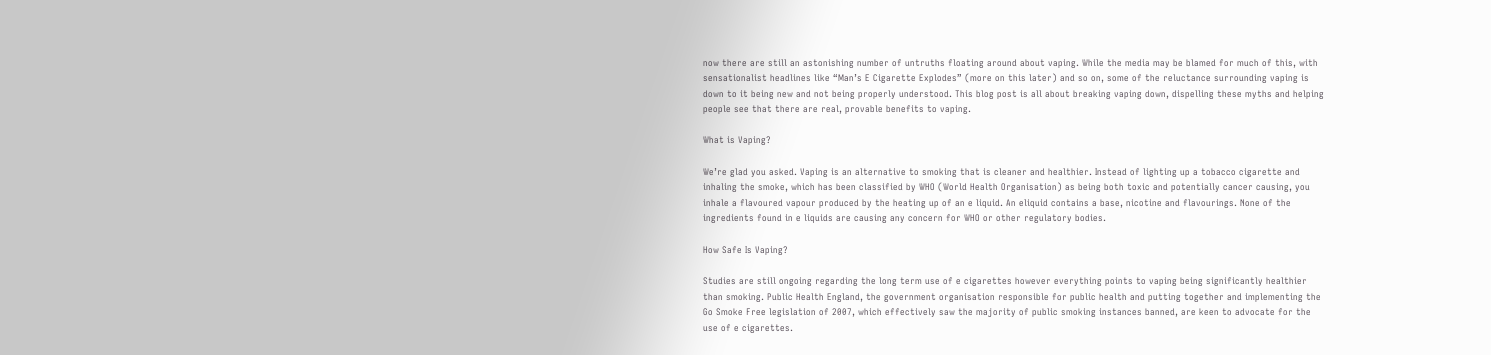now there are still an astonishing number of untruths floating around about vaping. While the media may be blamed for much of this, with sensationalist headlines like “Man’s E Cigarette Explodes” (more on this later) and so on, some of the reluctance surrounding vaping is down to it being new and not being properly understood. This blog post is all about breaking vaping down, dispelling these myths and helping people see that there are real, provable benefits to vaping.

What is Vaping?

We’re glad you asked. Vaping is an alternative to smoking that is cleaner and healthier. Instead of lighting up a tobacco cigarette and inhaling the smoke, which has been classified by WHO (World Health Organisation) as being both toxic and potentially cancer causing, you inhale a flavoured vapour produced by the heating up of an e liquid. An eliquid contains a base, nicotine and flavourings. None of the ingredients found in e liquids are causing any concern for WHO or other regulatory bodies.

How Safe Is Vaping?

Studies are still ongoing regarding the long term use of e cigarettes however everything points to vaping being significantly healthier than smoking. Public Health England, the government organisation responsible for public health and putting together and implementing the Go Smoke Free legislation of 2007, which effectively saw the majority of public smoking instances banned, are keen to advocate for the use of e cigarettes.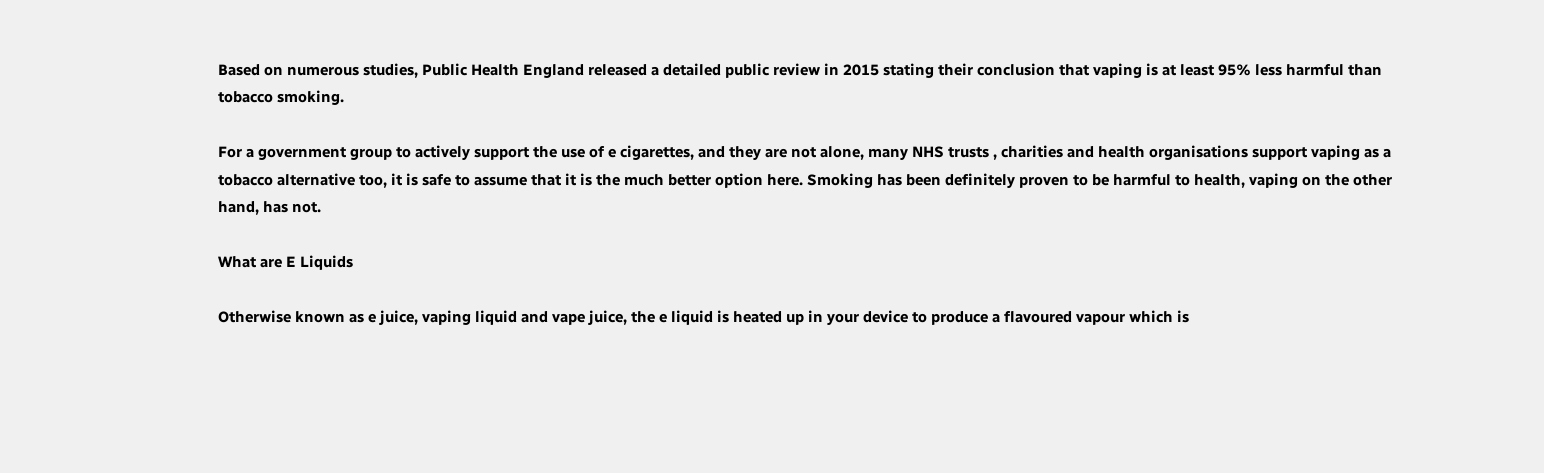Based on numerous studies, Public Health England released a detailed public review in 2015 stating their conclusion that vaping is at least 95% less harmful than tobacco smoking.

For a government group to actively support the use of e cigarettes, and they are not alone, many NHS trusts , charities and health organisations support vaping as a tobacco alternative too, it is safe to assume that it is the much better option here. Smoking has been definitely proven to be harmful to health, vaping on the other hand, has not.

What are E Liquids

Otherwise known as e juice, vaping liquid and vape juice, the e liquid is heated up in your device to produce a flavoured vapour which is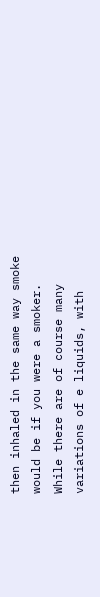then inhaled in the same way smoke would be if you were a smoker. While there are of course many variations of e liquids, with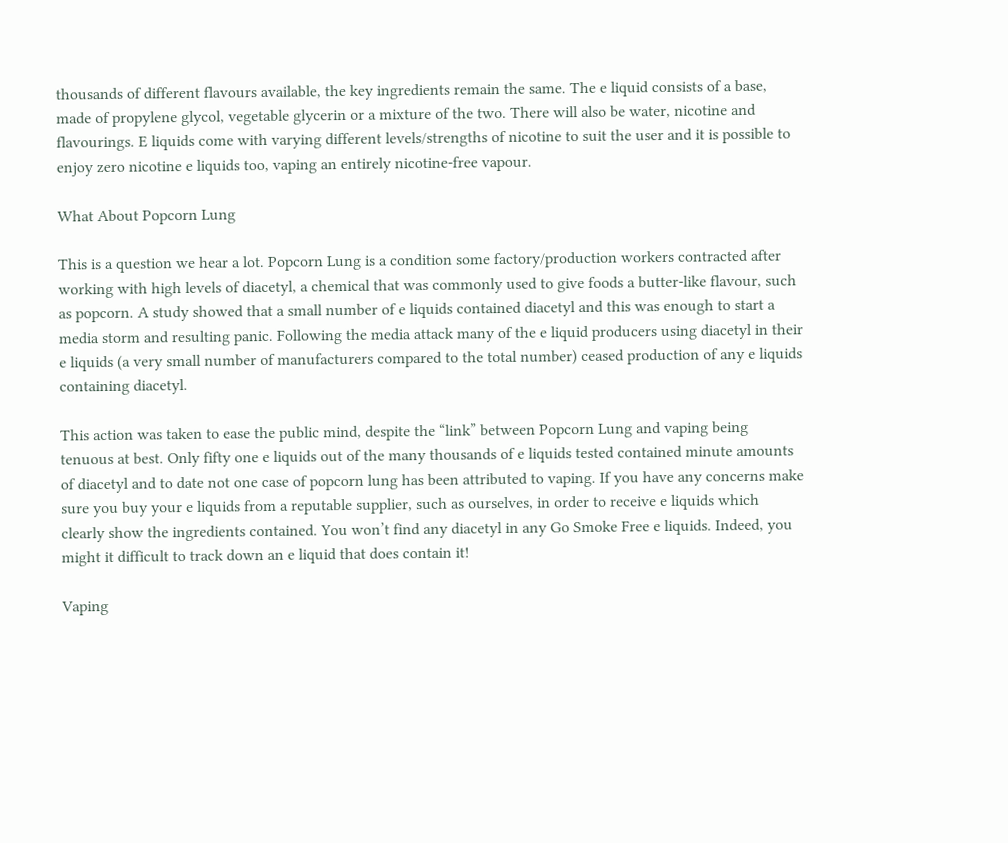thousands of different flavours available, the key ingredients remain the same. The e liquid consists of a base, made of propylene glycol, vegetable glycerin or a mixture of the two. There will also be water, nicotine and flavourings. E liquids come with varying different levels/strengths of nicotine to suit the user and it is possible to enjoy zero nicotine e liquids too, vaping an entirely nicotine-free vapour.

What About Popcorn Lung

This is a question we hear a lot. Popcorn Lung is a condition some factory/production workers contracted after working with high levels of diacetyl, a chemical that was commonly used to give foods a butter-like flavour, such as popcorn. A study showed that a small number of e liquids contained diacetyl and this was enough to start a media storm and resulting panic. Following the media attack many of the e liquid producers using diacetyl in their e liquids (a very small number of manufacturers compared to the total number) ceased production of any e liquids containing diacetyl.

This action was taken to ease the public mind, despite the “link” between Popcorn Lung and vaping being tenuous at best. Only fifty one e liquids out of the many thousands of e liquids tested contained minute amounts of diacetyl and to date not one case of popcorn lung has been attributed to vaping. If you have any concerns make sure you buy your e liquids from a reputable supplier, such as ourselves, in order to receive e liquids which clearly show the ingredients contained. You won’t find any diacetyl in any Go Smoke Free e liquids. Indeed, you might it difficult to track down an e liquid that does contain it!

Vaping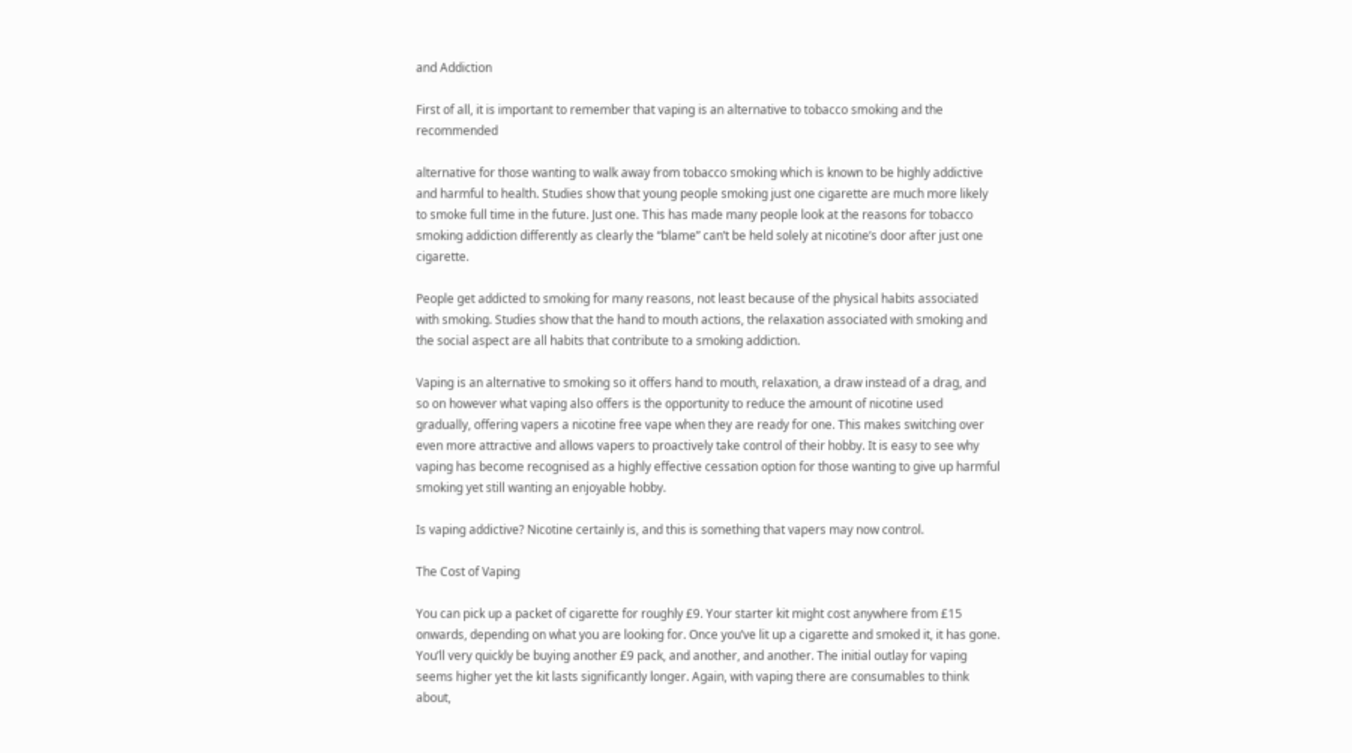and Addiction

First of all, it is important to remember that vaping is an alternative to tobacco smoking and the recommended

alternative for those wanting to walk away from tobacco smoking which is known to be highly addictive and harmful to health. Studies show that young people smoking just one cigarette are much more likely to smoke full time in the future. Just one. This has made many people look at the reasons for tobacco smoking addiction differently as clearly the “blame” can’t be held solely at nicotine’s door after just one cigarette.

People get addicted to smoking for many reasons, not least because of the physical habits associated with smoking. Studies show that the hand to mouth actions, the relaxation associated with smoking and the social aspect are all habits that contribute to a smoking addiction.

Vaping is an alternative to smoking so it offers hand to mouth, relaxation, a draw instead of a drag, and so on however what vaping also offers is the opportunity to reduce the amount of nicotine used gradually, offering vapers a nicotine free vape when they are ready for one. This makes switching over even more attractive and allows vapers to proactively take control of their hobby. It is easy to see why vaping has become recognised as a highly effective cessation option for those wanting to give up harmful smoking yet still wanting an enjoyable hobby.

Is vaping addictive? Nicotine certainly is, and this is something that vapers may now control.

The Cost of Vaping

You can pick up a packet of cigarette for roughly £9. Your starter kit might cost anywhere from £15 onwards, depending on what you are looking for. Once you’ve lit up a cigarette and smoked it, it has gone. You’ll very quickly be buying another £9 pack, and another, and another. The initial outlay for vaping seems higher yet the kit lasts significantly longer. Again, with vaping there are consumables to think about,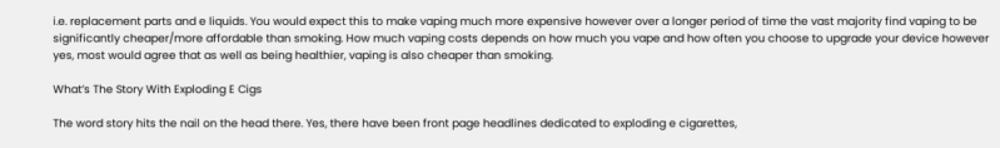i.e. replacement parts and e liquids. You would expect this to make vaping much more expensive however over a longer period of time the vast majority find vaping to be significantly cheaper/more affordable than smoking. How much vaping costs depends on how much you vape and how often you choose to upgrade your device however yes, most would agree that as well as being healthier, vaping is also cheaper than smoking.

What’s The Story With Exploding E Cigs

The word story hits the nail on the head there. Yes, there have been front page headlines dedicated to exploding e cigarettes,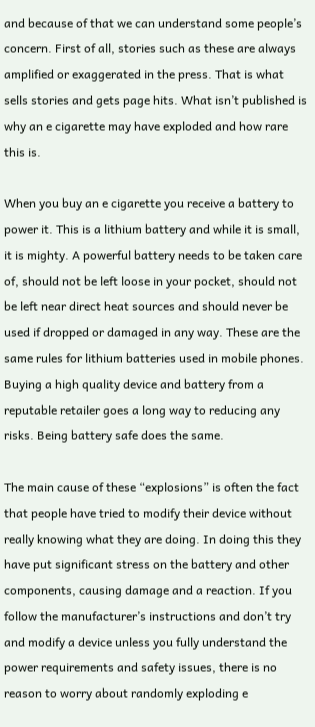and because of that we can understand some people’s concern. First of all, stories such as these are always amplified or exaggerated in the press. That is what sells stories and gets page hits. What isn’t published is why an e cigarette may have exploded and how rare this is.

When you buy an e cigarette you receive a battery to power it. This is a lithium battery and while it is small, it is mighty. A powerful battery needs to be taken care of, should not be left loose in your pocket, should not be left near direct heat sources and should never be used if dropped or damaged in any way. These are the same rules for lithium batteries used in mobile phones. Buying a high quality device and battery from a reputable retailer goes a long way to reducing any risks. Being battery safe does the same.

The main cause of these “explosions” is often the fact that people have tried to modify their device without really knowing what they are doing. In doing this they have put significant stress on the battery and other components, causing damage and a reaction. If you follow the manufacturer’s instructions and don’t try and modify a device unless you fully understand the power requirements and safety issues, there is no reason to worry about randomly exploding e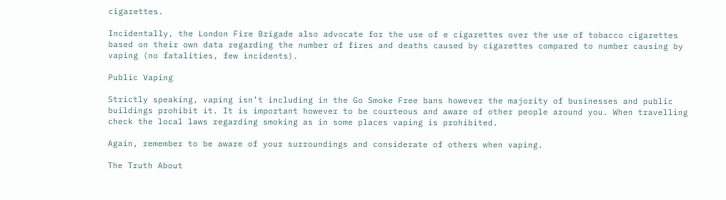cigarettes.

Incidentally, the London Fire Brigade also advocate for the use of e cigarettes over the use of tobacco cigarettes based on their own data regarding the number of fires and deaths caused by cigarettes compared to number causing by vaping (no fatalities, few incidents).

Public Vaping

Strictly speaking, vaping isn’t including in the Go Smoke Free bans however the majority of businesses and public buildings prohibit it. It is important however to be courteous and aware of other people around you. When travelling check the local laws regarding smoking as in some places vaping is prohibited.

Again, remember to be aware of your surroundings and considerate of others when vaping.

The Truth About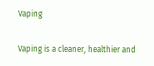Vaping

Vaping is a cleaner, healthier and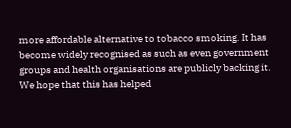more affordable alternative to tobacco smoking. It has become widely recognised as such as even government groups and health organisations are publicly backing it. We hope that this has helped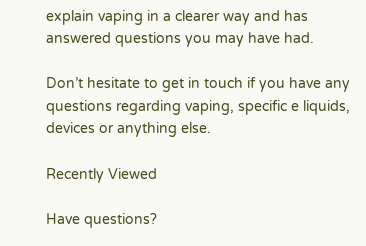explain vaping in a clearer way and has answered questions you may have had.

Don’t hesitate to get in touch if you have any questions regarding vaping, specific e liquids, devices or anything else.

Recently Viewed

Have questions?